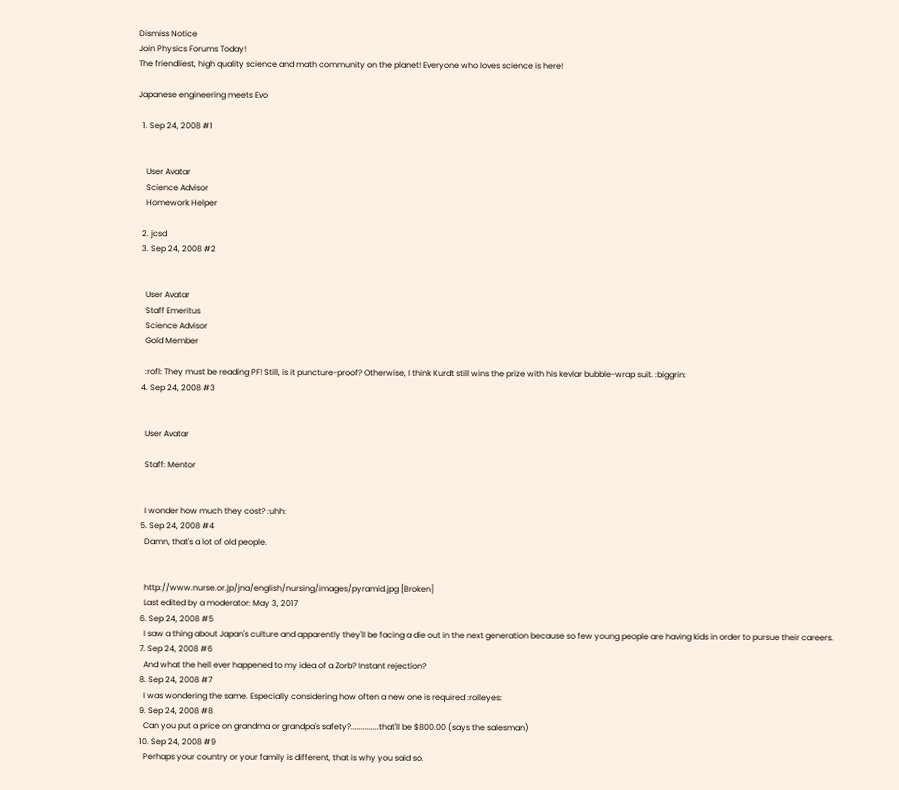Dismiss Notice
Join Physics Forums Today!
The friendliest, high quality science and math community on the planet! Everyone who loves science is here!

Japanese engineering meets Evo

  1. Sep 24, 2008 #1


    User Avatar
    Science Advisor
    Homework Helper

  2. jcsd
  3. Sep 24, 2008 #2


    User Avatar
    Staff Emeritus
    Science Advisor
    Gold Member

    :rofl: They must be reading PF! Still, is it puncture-proof? Otherwise, I think Kurdt still wins the prize with his kevlar bubble-wrap suit. :biggrin:
  4. Sep 24, 2008 #3


    User Avatar

    Staff: Mentor


    I wonder how much they cost? :uhh:
  5. Sep 24, 2008 #4
    Damn, that's a lot of old people.


    http://www.nurse.or.jp/jna/english/nursing/images/pyramid.jpg [Broken]
    Last edited by a moderator: May 3, 2017
  6. Sep 24, 2008 #5
    I saw a thing about Japan's culture and apparently they'll be facing a die out in the next generation because so few young people are having kids in order to pursue their careers.
  7. Sep 24, 2008 #6
    And what the hell ever happened to my idea of a Zorb? Instant rejection?
  8. Sep 24, 2008 #7
    I was wondering the same. Especially considering how often a new one is required :rolleyes:
  9. Sep 24, 2008 #8
    Can you put a price on grandma or grandpa's safety?..............that'll be $800.00 (says the salesman)
  10. Sep 24, 2008 #9
    Perhaps your country or your family is different, that is why you said so.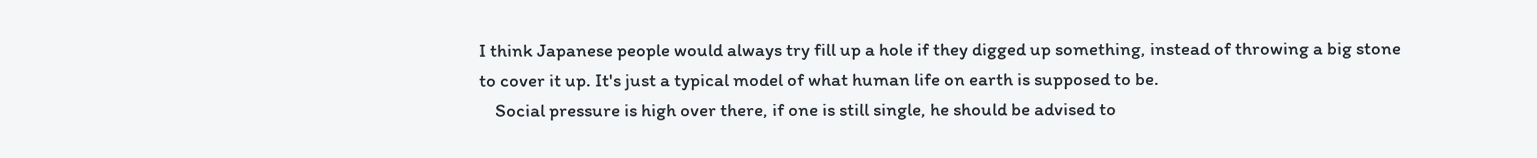I think Japanese people would always try fill up a hole if they digged up something, instead of throwing a big stone to cover it up. It's just a typical model of what human life on earth is supposed to be.
    Social pressure is high over there, if one is still single, he should be advised to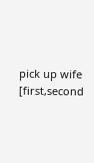pick up wife [first,second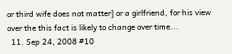or third wife does not matter] or a girlfriend, for his view over the this fact is likely to change over time...
  11. Sep 24, 2008 #10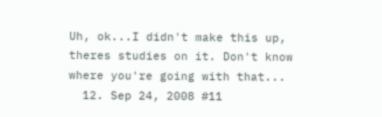Uh, ok...I didn't make this up, theres studies on it. Don't know where you're going with that...
  12. Sep 24, 2008 #11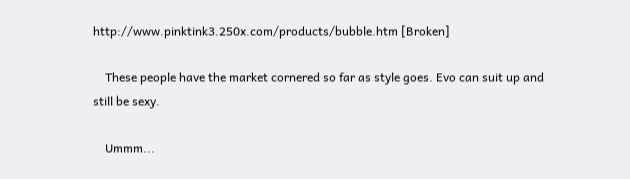http://www.pinktink3.250x.com/products/bubble.htm [Broken]

    These people have the market cornered so far as style goes. Evo can suit up and still be sexy.

    Ummm...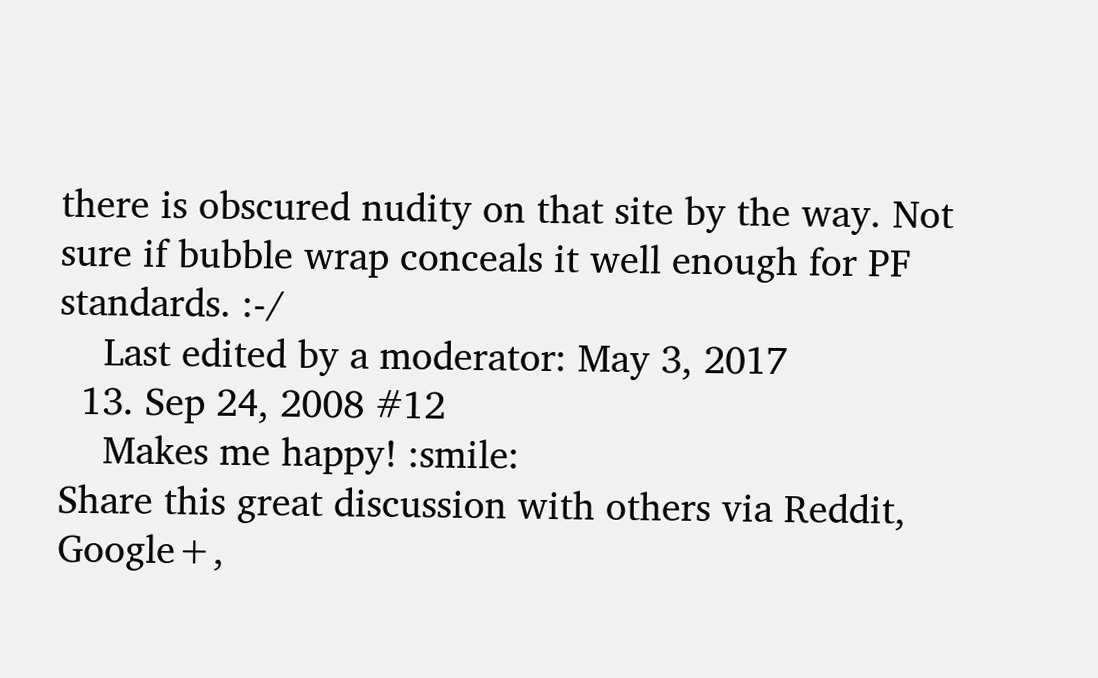there is obscured nudity on that site by the way. Not sure if bubble wrap conceals it well enough for PF standards. :-/
    Last edited by a moderator: May 3, 2017
  13. Sep 24, 2008 #12
    Makes me happy! :smile:
Share this great discussion with others via Reddit, Google+,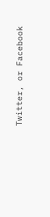Twitter, or Facebook